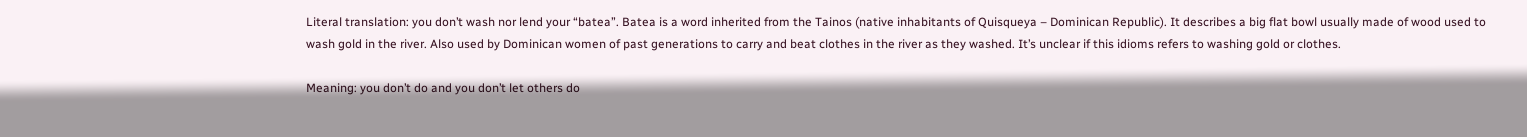Literal translation: you don’t wash nor lend your “batea”. Batea is a word inherited from the Tainos (native inhabitants of Quisqueya – Dominican Republic). It describes a big flat bowl usually made of wood used to wash gold in the river. Also used by Dominican women of past generations to carry and beat clothes in the river as they washed. It’s unclear if this idioms refers to washing gold or clothes.

Meaning: you don’t do and you don’t let others do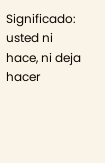Significado: usted ni hace, ni deja hacer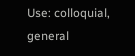Use: colloquial, general